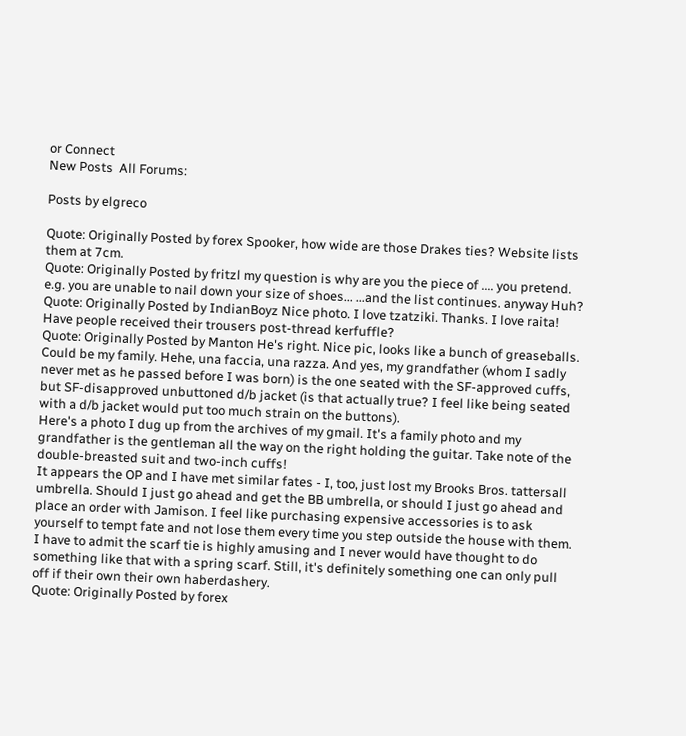or Connect
New Posts  All Forums:

Posts by elgreco

Quote: Originally Posted by forex Spooker, how wide are those Drakes ties? Website lists them at 7cm.
Quote: Originally Posted by fritzl my question is why are you the piece of .... you pretend. e.g. you are unable to nail down your size of shoes... ...and the list continues. anyway Huh?
Quote: Originally Posted by IndianBoyz Nice photo. I love tzatziki. Thanks. I love raita!
Have people received their trousers post-thread kerfuffle?
Quote: Originally Posted by Manton He's right. Nice pic, looks like a bunch of greaseballs. Could be my family. Hehe, una faccia, una razza. And yes, my grandfather (whom I sadly never met as he passed before I was born) is the one seated with the SF-approved cuffs, but SF-disapproved unbuttoned d/b jacket (is that actually true? I feel like being seated with a d/b jacket would put too much strain on the buttons).
Here's a photo I dug up from the archives of my gmail. It's a family photo and my grandfather is the gentleman all the way on the right holding the guitar. Take note of the double-breasted suit and two-inch cuffs!
It appears the OP and I have met similar fates - I, too, just lost my Brooks Bros. tattersall umbrella. Should I just go ahead and get the BB umbrella, or should I just go ahead and place an order with Jamison. I feel like purchasing expensive accessories is to ask yourself to tempt fate and not lose them every time you step outside the house with them.
I have to admit the scarf tie is highly amusing and I never would have thought to do something like that with a spring scarf. Still, it's definitely something one can only pull off if their own their own haberdashery.
Quote: Originally Posted by forex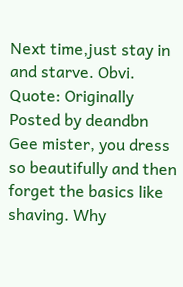Next time,just stay in and starve. Obvi.
Quote: Originally Posted by deandbn Gee mister, you dress so beautifully and then forget the basics like shaving. Why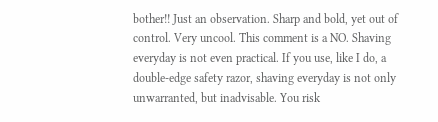bother!! Just an observation. Sharp and bold, yet out of control. Very uncool. This comment is a NO. Shaving everyday is not even practical. If you use, like I do, a double-edge safety razor, shaving everyday is not only unwarranted, but inadvisable. You risk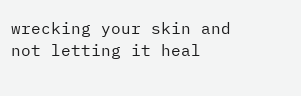wrecking your skin and not letting it heal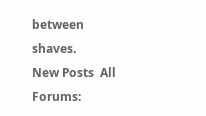between shaves.
New Posts  All Forums: